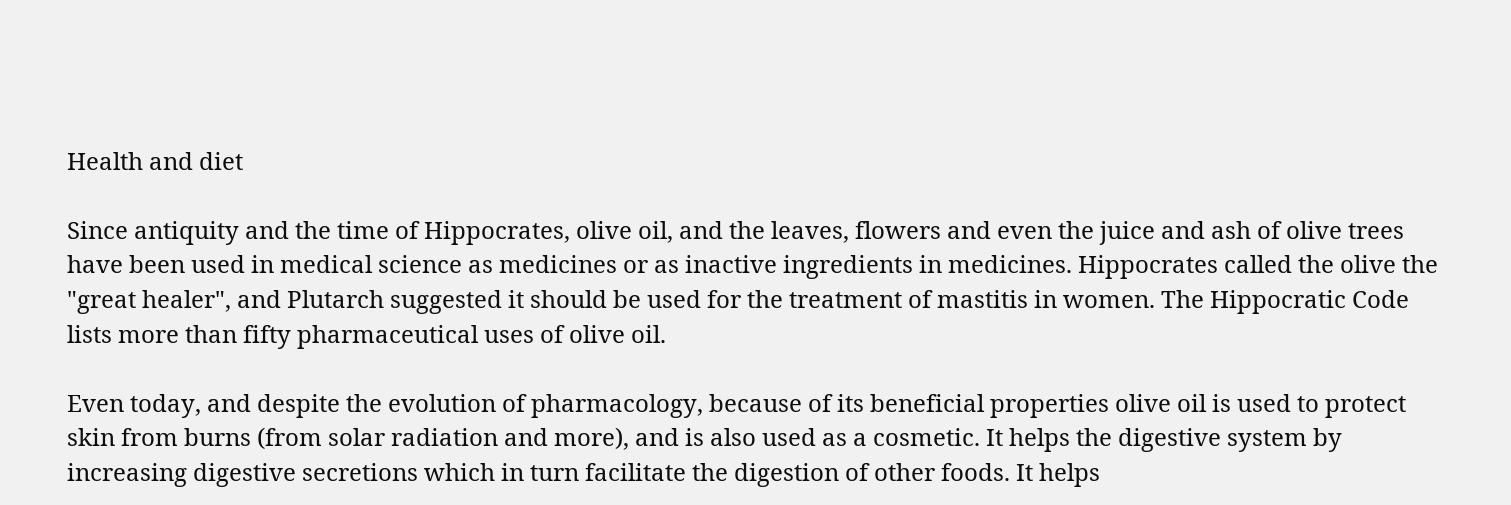Health and diet

Since antiquity and the time of Hippocrates, olive oil, and the leaves, flowers and even the juice and ash of olive trees have been used in medical science as medicines or as inactive ingredients in medicines. Hippocrates called the olive the "great healer", and Plutarch suggested it should be used for the treatment of mastitis in women. The Hippocratic Code lists more than fifty pharmaceutical uses of olive oil.

Even today, and despite the evolution of pharmacology, because of its beneficial properties olive oil is used to protect skin from burns (from solar radiation and more), and is also used as a cosmetic. It helps the digestive system by increasing digestive secretions which in turn facilitate the digestion of other foods. It helps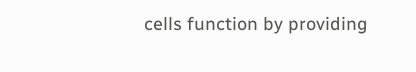cells function by providing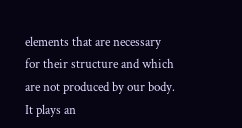elements that are necessary for their structure and which are not produced by our body. It plays an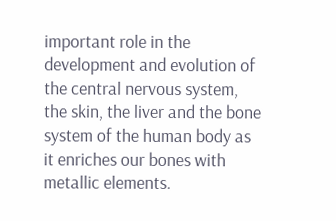important role in the development and evolution of the central nervous system, the skin, the liver and the bone system of the human body as it enriches our bones with metallic elements.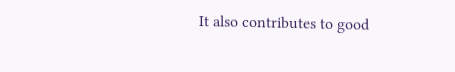It also contributes to good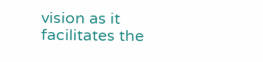vision as it facilitates the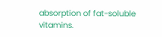absorption of fat-soluble vitamins.